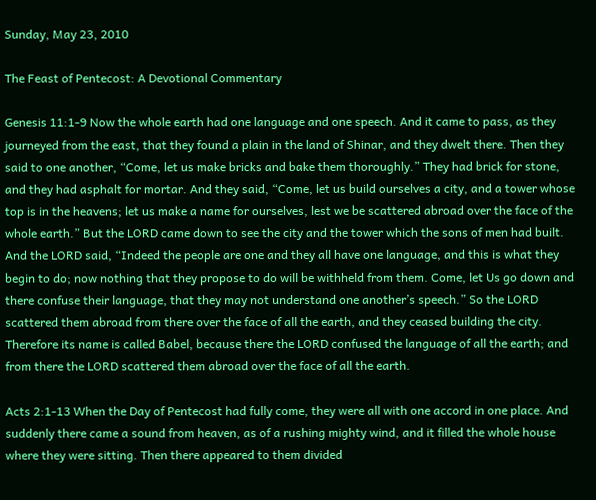Sunday, May 23, 2010

The Feast of Pentecost: A Devotional Commentary

Genesis 11:1-9 Now the whole earth had one language and one speech. And it came to pass, as they journeyed from the east, that they found a plain in the land of Shinar, and they dwelt there. Then they said to one another, “Come, let us make bricks and bake them thoroughly.” They had brick for stone, and they had asphalt for mortar. And they said, “Come, let us build ourselves a city, and a tower whose top is in the heavens; let us make a name for ourselves, lest we be scattered abroad over the face of the whole earth.” But the LORD came down to see the city and the tower which the sons of men had built. And the LORD said, “Indeed the people are one and they all have one language, and this is what they begin to do; now nothing that they propose to do will be withheld from them. Come, let Us go down and there confuse their language, that they may not understand one another’s speech.” So the LORD scattered them abroad from there over the face of all the earth, and they ceased building the city. Therefore its name is called Babel, because there the LORD confused the language of all the earth; and from there the LORD scattered them abroad over the face of all the earth.

Acts 2:1-13 When the Day of Pentecost had fully come, they were all with one accord in one place. And suddenly there came a sound from heaven, as of a rushing mighty wind, and it filled the whole house where they were sitting. Then there appeared to them divided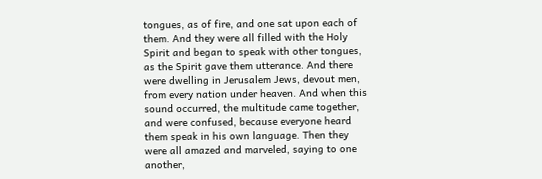tongues, as of fire, and one sat upon each of them. And they were all filled with the Holy Spirit and began to speak with other tongues, as the Spirit gave them utterance. And there were dwelling in Jerusalem Jews, devout men, from every nation under heaven. And when this sound occurred, the multitude came together, and were confused, because everyone heard them speak in his own language. Then they were all amazed and marveled, saying to one another,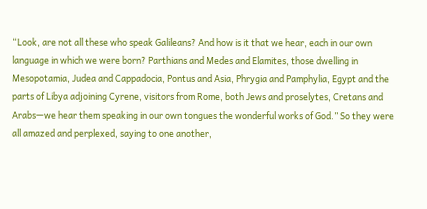“Look, are not all these who speak Galileans? And how is it that we hear, each in our own language in which we were born? Parthians and Medes and Elamites, those dwelling in Mesopotamia, Judea and Cappadocia, Pontus and Asia, Phrygia and Pamphylia, Egypt and the parts of Libya adjoining Cyrene, visitors from Rome, both Jews and proselytes, Cretans and Arabs—we hear them speaking in our own tongues the wonderful works of God.” So they were all amazed and perplexed, saying to one another,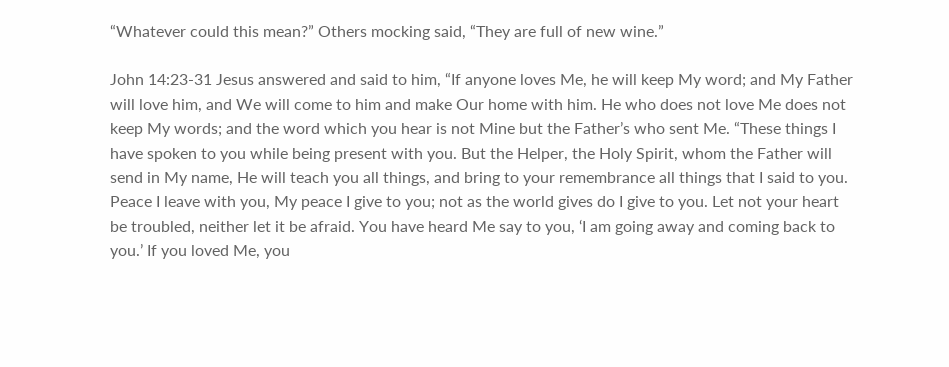“Whatever could this mean?” Others mocking said, “They are full of new wine.”

John 14:23-31 Jesus answered and said to him, “If anyone loves Me, he will keep My word; and My Father will love him, and We will come to him and make Our home with him. He who does not love Me does not keep My words; and the word which you hear is not Mine but the Father’s who sent Me. “These things I have spoken to you while being present with you. But the Helper, the Holy Spirit, whom the Father will send in My name, He will teach you all things, and bring to your remembrance all things that I said to you. Peace I leave with you, My peace I give to you; not as the world gives do I give to you. Let not your heart be troubled, neither let it be afraid. You have heard Me say to you, ‘I am going away and coming back to you.’ If you loved Me, you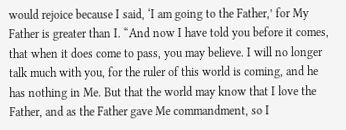would rejoice because I said, ‘I am going to the Father,’ for My Father is greater than I. “And now I have told you before it comes, that when it does come to pass, you may believe. I will no longer talk much with you, for the ruler of this world is coming, and he has nothing in Me. But that the world may know that I love the Father, and as the Father gave Me commandment, so I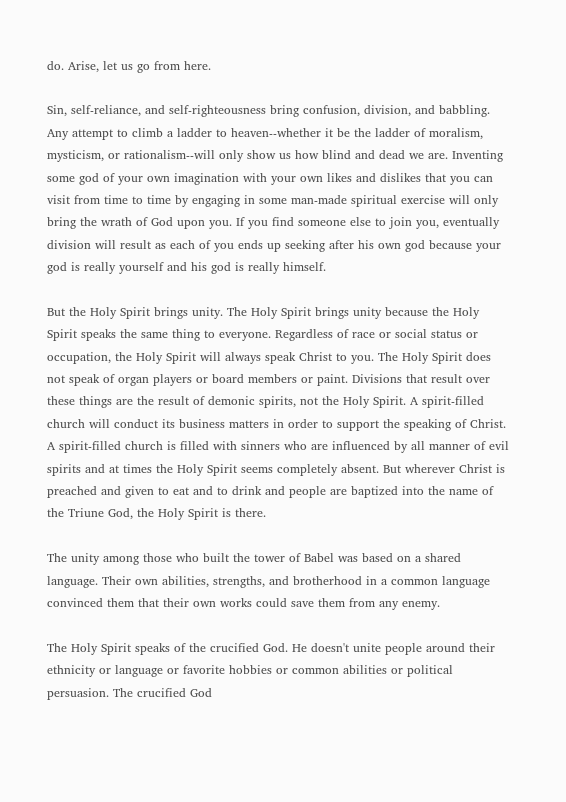do. Arise, let us go from here.

Sin, self-reliance, and self-righteousness bring confusion, division, and babbling. Any attempt to climb a ladder to heaven--whether it be the ladder of moralism, mysticism, or rationalism--will only show us how blind and dead we are. Inventing some god of your own imagination with your own likes and dislikes that you can visit from time to time by engaging in some man-made spiritual exercise will only bring the wrath of God upon you. If you find someone else to join you, eventually division will result as each of you ends up seeking after his own god because your god is really yourself and his god is really himself.

But the Holy Spirit brings unity. The Holy Spirit brings unity because the Holy Spirit speaks the same thing to everyone. Regardless of race or social status or occupation, the Holy Spirit will always speak Christ to you. The Holy Spirit does not speak of organ players or board members or paint. Divisions that result over these things are the result of demonic spirits, not the Holy Spirit. A spirit-filled church will conduct its business matters in order to support the speaking of Christ. A spirit-filled church is filled with sinners who are influenced by all manner of evil spirits and at times the Holy Spirit seems completely absent. But wherever Christ is preached and given to eat and to drink and people are baptized into the name of the Triune God, the Holy Spirit is there.

The unity among those who built the tower of Babel was based on a shared language. Their own abilities, strengths, and brotherhood in a common language convinced them that their own works could save them from any enemy.

The Holy Spirit speaks of the crucified God. He doesn't unite people around their ethnicity or language or favorite hobbies or common abilities or political persuasion. The crucified God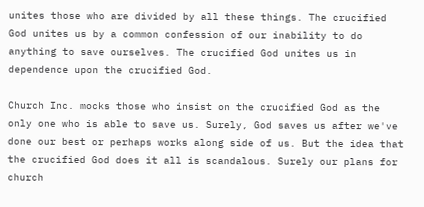unites those who are divided by all these things. The crucified God unites us by a common confession of our inability to do anything to save ourselves. The crucified God unites us in dependence upon the crucified God.

Church Inc. mocks those who insist on the crucified God as the only one who is able to save us. Surely, God saves us after we've done our best or perhaps works along side of us. But the idea that the crucified God does it all is scandalous. Surely our plans for church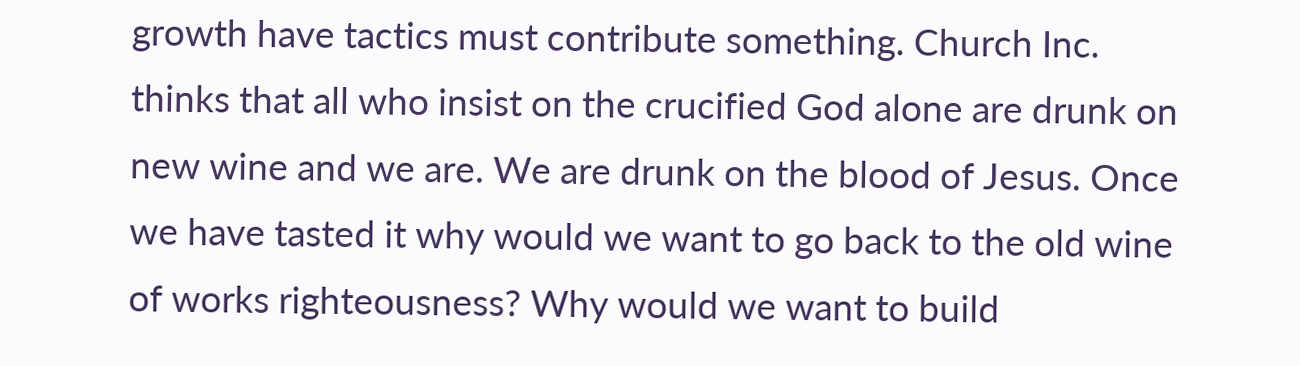growth have tactics must contribute something. Church Inc. thinks that all who insist on the crucified God alone are drunk on new wine and we are. We are drunk on the blood of Jesus. Once we have tasted it why would we want to go back to the old wine of works righteousness? Why would we want to build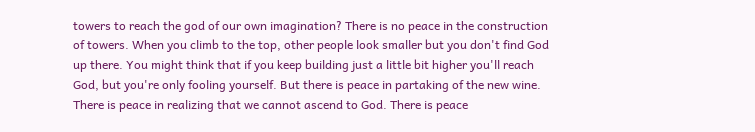towers to reach the god of our own imagination? There is no peace in the construction of towers. When you climb to the top, other people look smaller but you don't find God up there. You might think that if you keep building just a little bit higher you'll reach God, but you're only fooling yourself. But there is peace in partaking of the new wine. There is peace in realizing that we cannot ascend to God. There is peace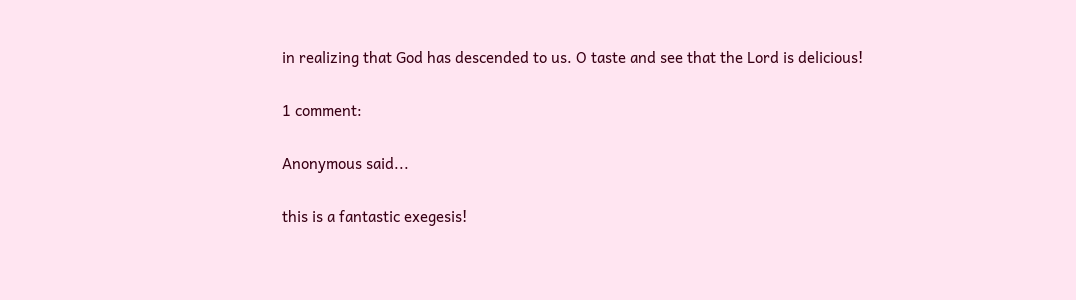in realizing that God has descended to us. O taste and see that the Lord is delicious!

1 comment:

Anonymous said...

this is a fantastic exegesis!